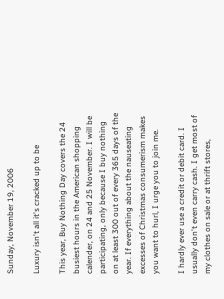Sunday, November 19, 2006

Luxury isn't all it's cracked up to be

This year, Buy Nothing Day covers the 24 busiest hours in the American shopping calender, on 24 and 25 November. I will be participating, only because I buy nothing on at least 300 out of every 365 days of the year. If everything about the nauseating excesses of Christmas consumerism makes you want to hurl, I urge you to join me.

I hardly ever use a credit or debit card. I usually don't even carry cash. I get most of my clothes on sale or at thrift stores,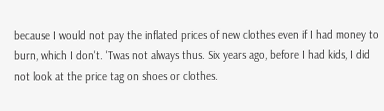because I would not pay the inflated prices of new clothes even if I had money to burn, which I don't. 'Twas not always thus. Six years ago, before I had kids, I did not look at the price tag on shoes or clothes.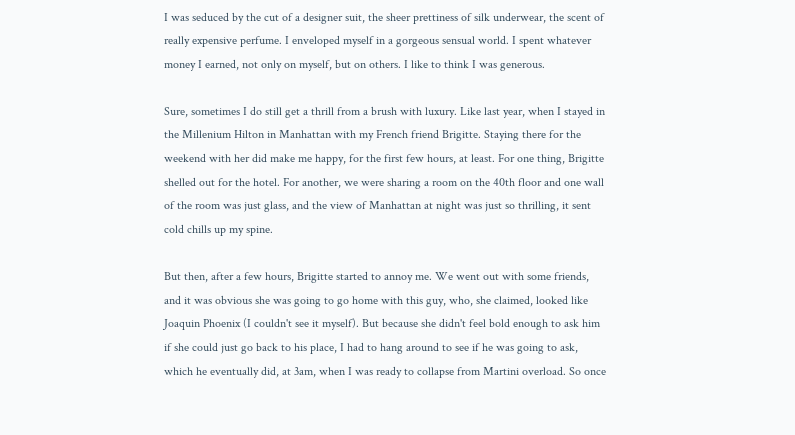I was seduced by the cut of a designer suit, the sheer prettiness of silk underwear, the scent of really expensive perfume. I enveloped myself in a gorgeous sensual world. I spent whatever money I earned, not only on myself, but on others. I like to think I was generous.

Sure, sometimes I do still get a thrill from a brush with luxury. Like last year, when I stayed in the Millenium Hilton in Manhattan with my French friend Brigitte. Staying there for the weekend with her did make me happy, for the first few hours, at least. For one thing, Brigitte shelled out for the hotel. For another, we were sharing a room on the 40th floor and one wall of the room was just glass, and the view of Manhattan at night was just so thrilling, it sent cold chills up my spine.

But then, after a few hours, Brigitte started to annoy me. We went out with some friends, and it was obvious she was going to go home with this guy, who, she claimed, looked like Joaquin Phoenix (I couldn't see it myself). But because she didn't feel bold enough to ask him if she could just go back to his place, I had to hang around to see if he was going to ask, which he eventually did, at 3am, when I was ready to collapse from Martini overload. So once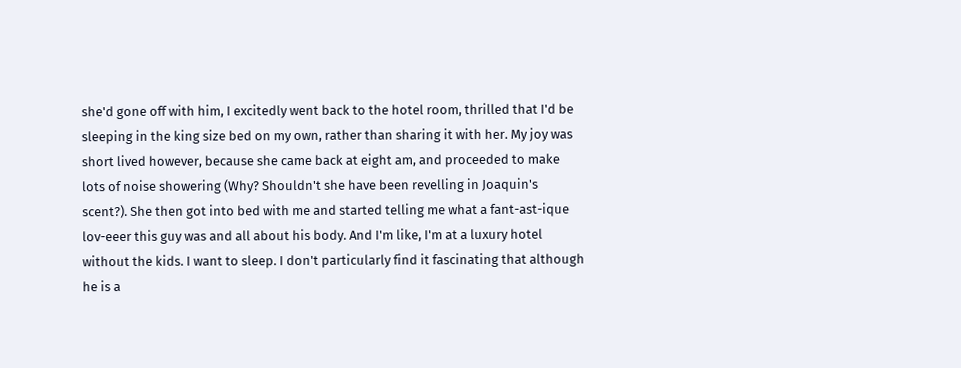she'd gone off with him, I excitedly went back to the hotel room, thrilled that I'd be sleeping in the king size bed on my own, rather than sharing it with her. My joy was short lived however, because she came back at eight am, and proceeded to make lots of noise showering (Why? Shouldn't she have been revelling in Joaquin's scent?). She then got into bed with me and started telling me what a fant-ast-ique lov-eeer this guy was and all about his body. And I'm like, I'm at a luxury hotel without the kids. I want to sleep. I don't particularly find it fascinating that although he is a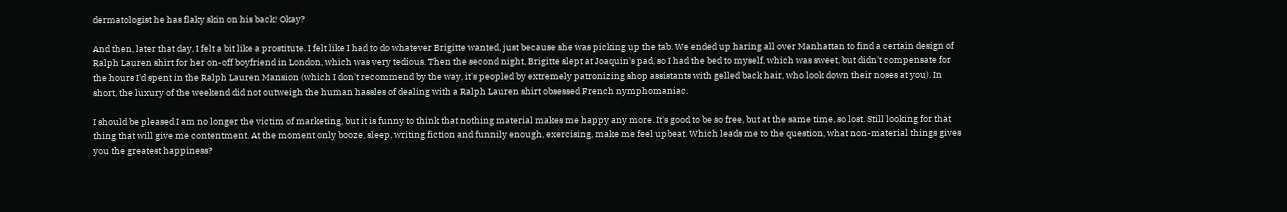dermatologist he has flaky skin on his back! Okay?

And then, later that day, I felt a bit like a prostitute. I felt like I had to do whatever Brigitte wanted, just because she was picking up the tab. We ended up haring all over Manhattan to find a certain design of Ralph Lauren shirt for her on-off boyfriend in London, which was very tedious. Then the second night, Brigitte slept at Joaquin's pad, so I had the bed to myself, which was sweet, but didn't compensate for the hours I'd spent in the Ralph Lauren Mansion (which I don't recommend by the way, it's peopled by extremely patronizing shop assistants with gelled back hair, who look down their noses at you). In short, the luxury of the weekend did not outweigh the human hassles of dealing with a Ralph Lauren shirt obsessed French nymphomaniac.

I should be pleased I am no longer the victim of marketing, but it is funny to think that nothing material makes me happy any more. It's good to be so free, but at the same time, so lost. Still looking for that thing that will give me contentment. At the moment only booze, sleep, writing fiction and funnily enough, exercising, make me feel upbeat. Which leads me to the question, what non-material things gives you the greatest happiness?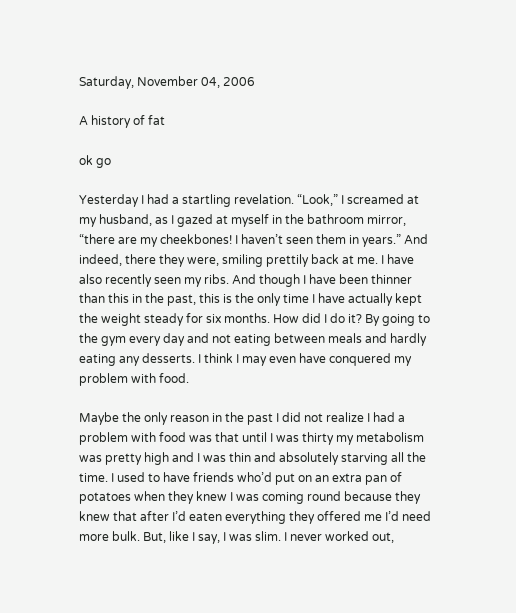Saturday, November 04, 2006

A history of fat

ok go

Yesterday I had a startling revelation. “Look,” I screamed at my husband, as I gazed at myself in the bathroom mirror, “there are my cheekbones! I haven’t seen them in years.” And indeed, there they were, smiling prettily back at me. I have also recently seen my ribs. And though I have been thinner than this in the past, this is the only time I have actually kept the weight steady for six months. How did I do it? By going to the gym every day and not eating between meals and hardly eating any desserts. I think I may even have conquered my problem with food.

Maybe the only reason in the past I did not realize I had a problem with food was that until I was thirty my metabolism was pretty high and I was thin and absolutely starving all the time. I used to have friends who’d put on an extra pan of potatoes when they knew I was coming round because they knew that after I’d eaten everything they offered me I’d need more bulk. But, like I say, I was slim. I never worked out,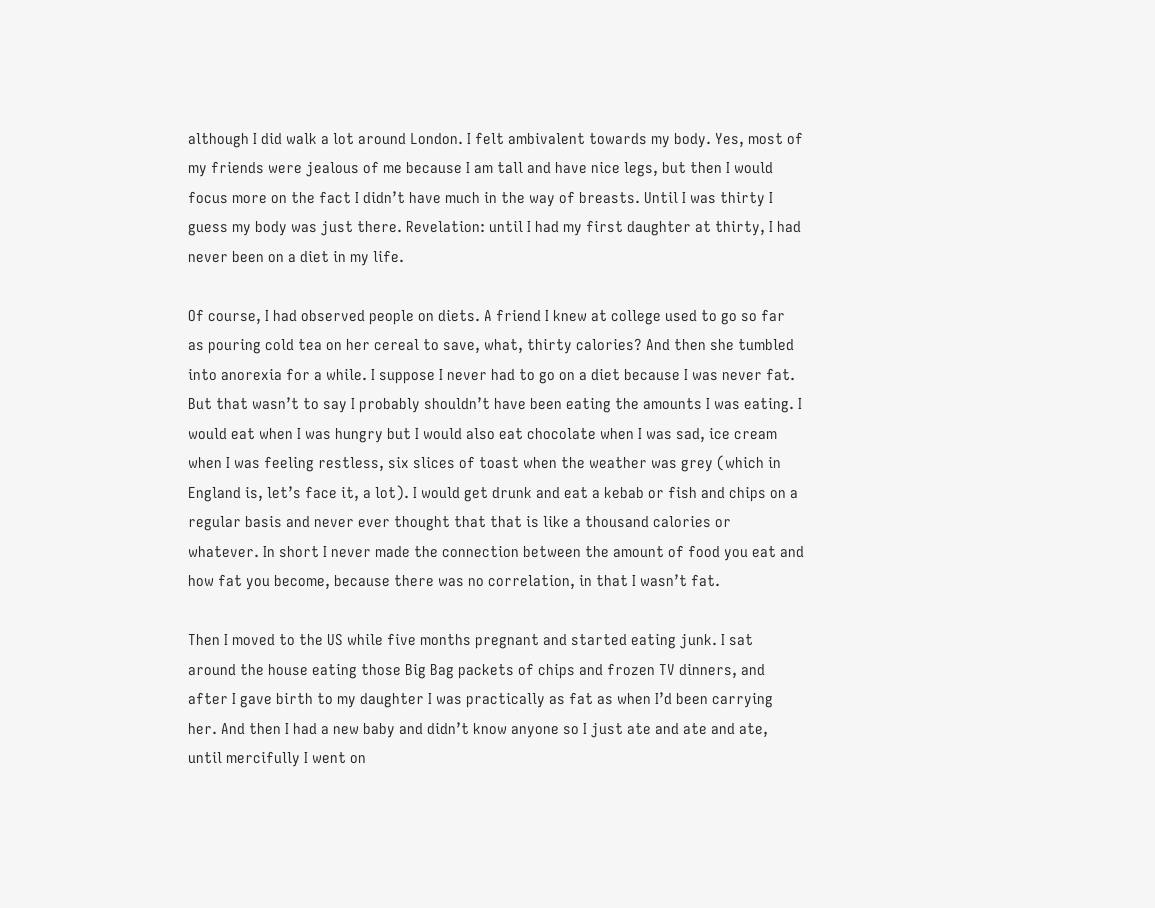although I did walk a lot around London. I felt ambivalent towards my body. Yes, most of my friends were jealous of me because I am tall and have nice legs, but then I would focus more on the fact I didn’t have much in the way of breasts. Until I was thirty I guess my body was just there. Revelation: until I had my first daughter at thirty, I had never been on a diet in my life.

Of course, I had observed people on diets. A friend I knew at college used to go so far as pouring cold tea on her cereal to save, what, thirty calories? And then she tumbled into anorexia for a while. I suppose I never had to go on a diet because I was never fat. But that wasn’t to say I probably shouldn’t have been eating the amounts I was eating. I would eat when I was hungry but I would also eat chocolate when I was sad, ice cream when I was feeling restless, six slices of toast when the weather was grey (which in England is, let’s face it, a lot). I would get drunk and eat a kebab or fish and chips on a regular basis and never ever thought that that is like a thousand calories or whatever. In short I never made the connection between the amount of food you eat and how fat you become, because there was no correlation, in that I wasn’t fat.

Then I moved to the US while five months pregnant and started eating junk. I sat around the house eating those Big Bag packets of chips and frozen TV dinners, and after I gave birth to my daughter I was practically as fat as when I’d been carrying her. And then I had a new baby and didn’t know anyone so I just ate and ate and ate, until mercifully I went on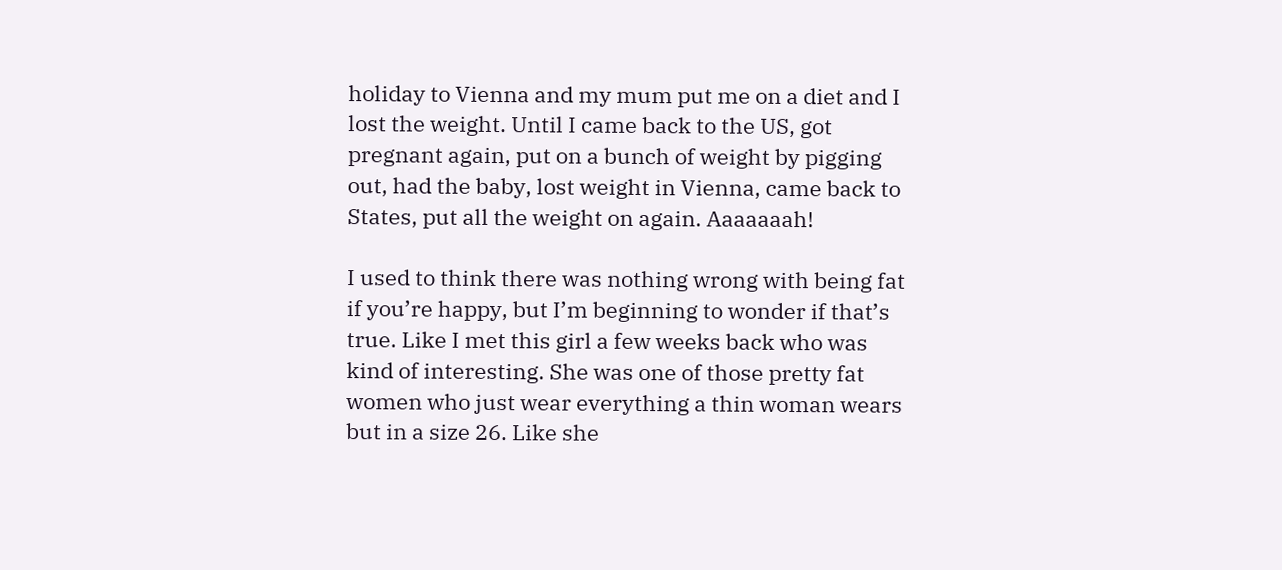holiday to Vienna and my mum put me on a diet and I lost the weight. Until I came back to the US, got pregnant again, put on a bunch of weight by pigging out, had the baby, lost weight in Vienna, came back to States, put all the weight on again. Aaaaaaah!

I used to think there was nothing wrong with being fat if you’re happy, but I’m beginning to wonder if that’s true. Like I met this girl a few weeks back who was kind of interesting. She was one of those pretty fat women who just wear everything a thin woman wears but in a size 26. Like she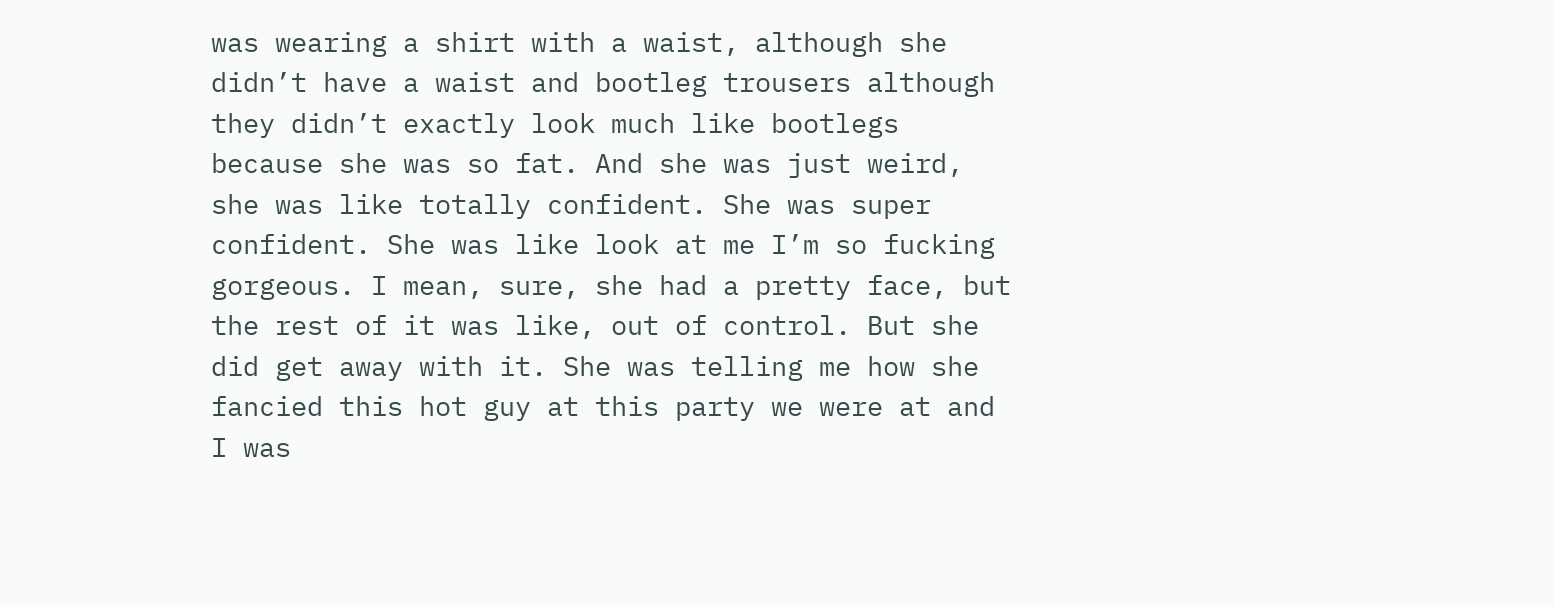was wearing a shirt with a waist, although she didn’t have a waist and bootleg trousers although they didn’t exactly look much like bootlegs because she was so fat. And she was just weird, she was like totally confident. She was super confident. She was like look at me I’m so fucking gorgeous. I mean, sure, she had a pretty face, but the rest of it was like, out of control. But she did get away with it. She was telling me how she fancied this hot guy at this party we were at and I was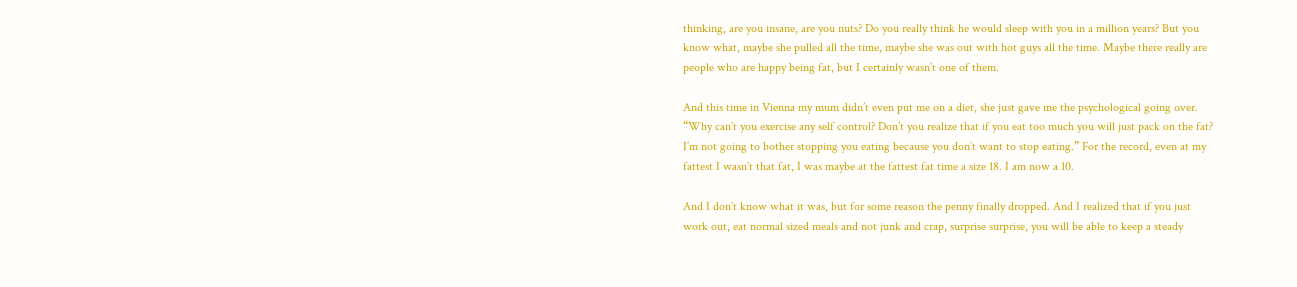thinking, are you insane, are you nuts? Do you really think he would sleep with you in a million years? But you know what, maybe she pulled all the time, maybe she was out with hot guys all the time. Maybe there really are people who are happy being fat, but I certainly wasn’t one of them.

And this time in Vienna my mum didn’t even put me on a diet, she just gave me the psychological going over. “Why can’t you exercise any self control? Don’t you realize that if you eat too much you will just pack on the fat? I’m not going to bother stopping you eating because you don’t want to stop eating.” For the record, even at my fattest I wasn’t that fat, I was maybe at the fattest fat time a size 18. I am now a 10.

And I don’t know what it was, but for some reason the penny finally dropped. And I realized that if you just work out, eat normal sized meals and not junk and crap, surprise surprise, you will be able to keep a steady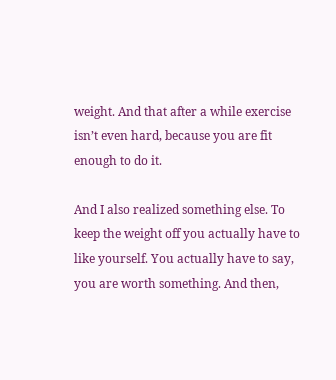weight. And that after a while exercise isn’t even hard, because you are fit enough to do it.

And I also realized something else. To keep the weight off you actually have to like yourself. You actually have to say, you are worth something. And then,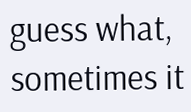guess what, sometimes it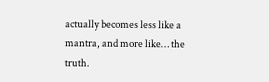actually becomes less like a mantra, and more like… the truth.